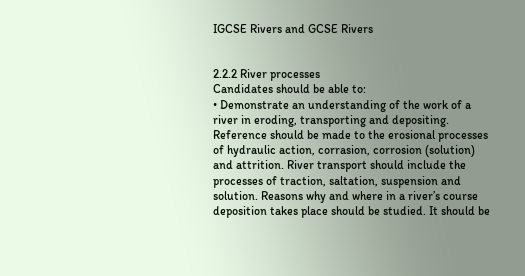IGCSE Rivers and GCSE Rivers


2.2.2 River processes
Candidates should be able to:
• Demonstrate an understanding of the work of a river in eroding, transporting and depositing. Reference should be made to the erosional processes of hydraulic action, corrasion, corrosion (solution) and attrition. River transport should include the processes of traction, saltation, suspension and solution. Reasons why and where in a river’s course deposition takes place should be studied. It should be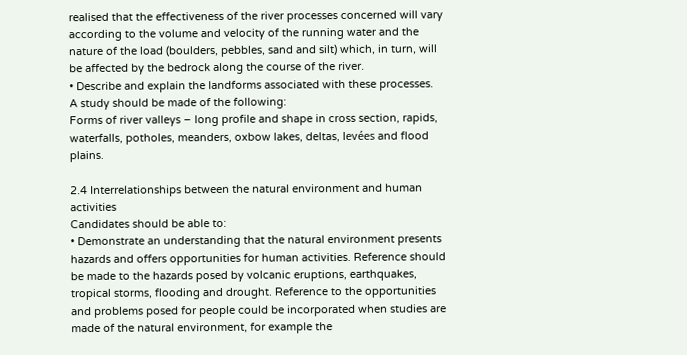realised that the effectiveness of the river processes concerned will vary according to the volume and velocity of the running water and the nature of the load (boulders, pebbles, sand and silt) which, in turn, will be affected by the bedrock along the course of the river.
• Describe and explain the landforms associated with these processes.
A study should be made of the following:
Forms of river valleys – long profile and shape in cross section, rapids, waterfalls, potholes, meanders, oxbow lakes, deltas, levées and flood plains.

2.4 Interrelationships between the natural environment and human activities
Candidates should be able to:
• Demonstrate an understanding that the natural environment presents hazards and offers opportunities for human activities. Reference should be made to the hazards posed by volcanic eruptions, earthquakes, tropical storms, flooding and drought. Reference to the opportunities and problems posed for people could be incorporated when studies are made of the natural environment, for example the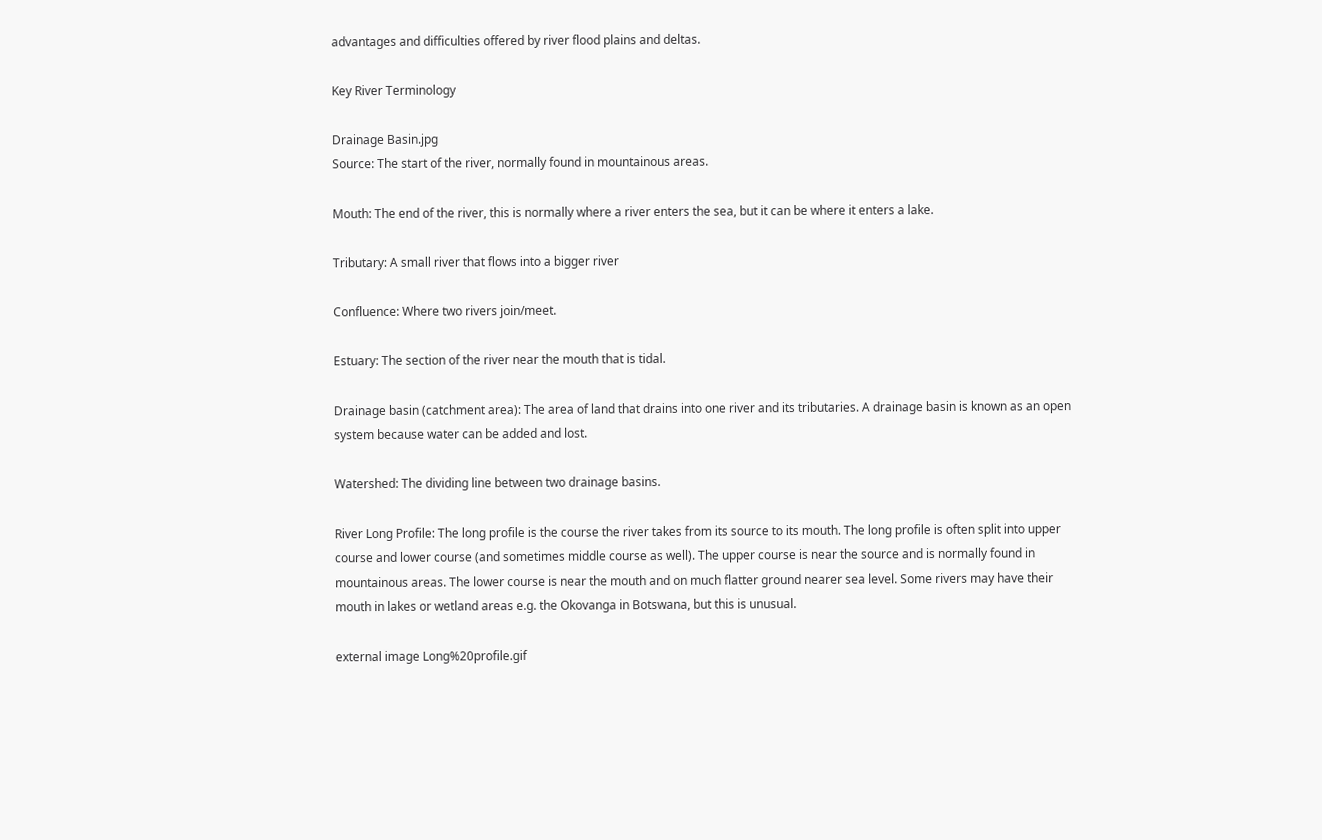advantages and difficulties offered by river flood plains and deltas.

Key River Terminology

Drainage Basin.jpg
Source: The start of the river, normally found in mountainous areas.

Mouth: The end of the river, this is normally where a river enters the sea, but it can be where it enters a lake.

Tributary: A small river that flows into a bigger river

Confluence: Where two rivers join/meet.

Estuary: The section of the river near the mouth that is tidal.

Drainage basin (catchment area): The area of land that drains into one river and its tributaries. A drainage basin is known as an open system because water can be added and lost.

Watershed: The dividing line between two drainage basins.

River Long Profile: The long profile is the course the river takes from its source to its mouth. The long profile is often split into upper course and lower course (and sometimes middle course as well). The upper course is near the source and is normally found in mountainous areas. The lower course is near the mouth and on much flatter ground nearer sea level. Some rivers may have their mouth in lakes or wetland areas e.g. the Okovanga in Botswana, but this is unusual.

external image Long%20profile.gif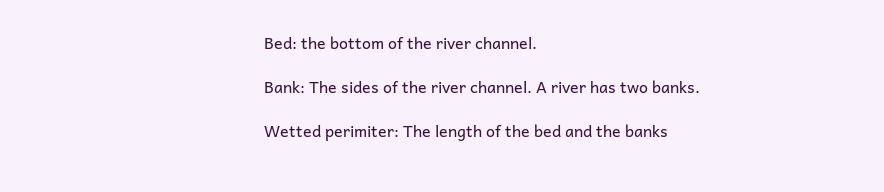Bed: the bottom of the river channel.

Bank: The sides of the river channel. A river has two banks.

Wetted perimiter: The length of the bed and the banks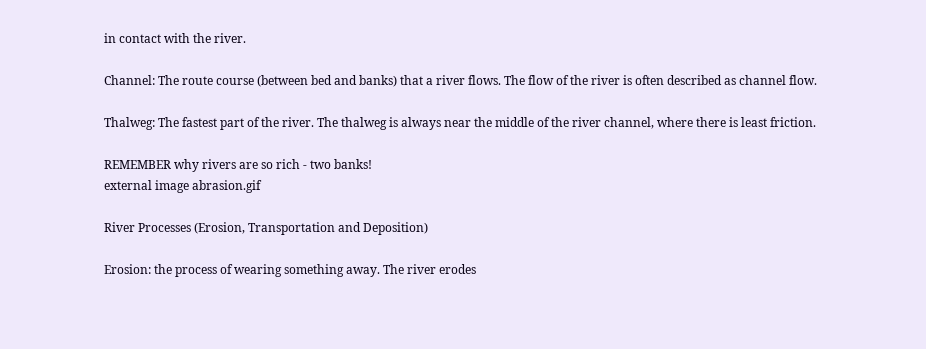in contact with the river.

Channel: The route course (between bed and banks) that a river flows. The flow of the river is often described as channel flow.

Thalweg: The fastest part of the river. The thalweg is always near the middle of the river channel, where there is least friction.

REMEMBER why rivers are so rich - two banks!
external image abrasion.gif

River Processes (Erosion, Transportation and Deposition)

Erosion: the process of wearing something away. The river erodes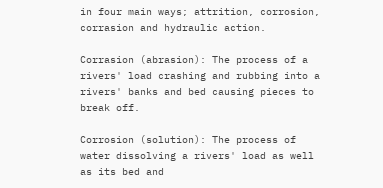in four main ways; attrition, corrosion, corrasion and hydraulic action.

Corrasion (abrasion): The process of a rivers' load crashing and rubbing into a rivers' banks and bed causing pieces to break off.

Corrosion (solution): The process of water dissolving a rivers' load as well as its bed and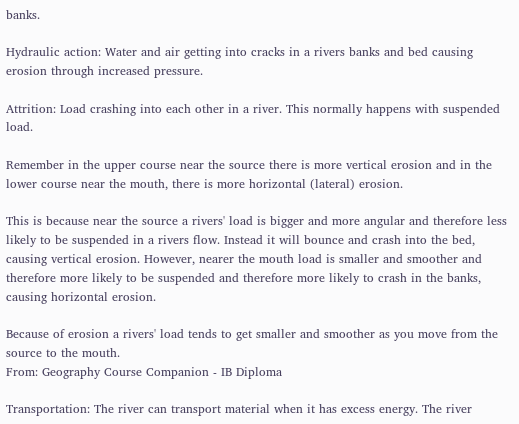banks.

Hydraulic action: Water and air getting into cracks in a rivers banks and bed causing erosion through increased pressure.

Attrition: Load crashing into each other in a river. This normally happens with suspended load.

Remember in the upper course near the source there is more vertical erosion and in the lower course near the mouth, there is more horizontal (lateral) erosion.

This is because near the source a rivers' load is bigger and more angular and therefore less likely to be suspended in a rivers flow. Instead it will bounce and crash into the bed, causing vertical erosion. However, nearer the mouth load is smaller and smoother and therefore more likely to be suspended and therefore more likely to crash in the banks, causing horizontal erosion.

Because of erosion a rivers' load tends to get smaller and smoother as you move from the source to the mouth.
From: Geography Course Companion - IB Diploma

Transportation: The river can transport material when it has excess energy. The river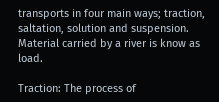transports in four main ways; traction, saltation, solution and suspension. Material carried by a river is know as load.

Traction: The process of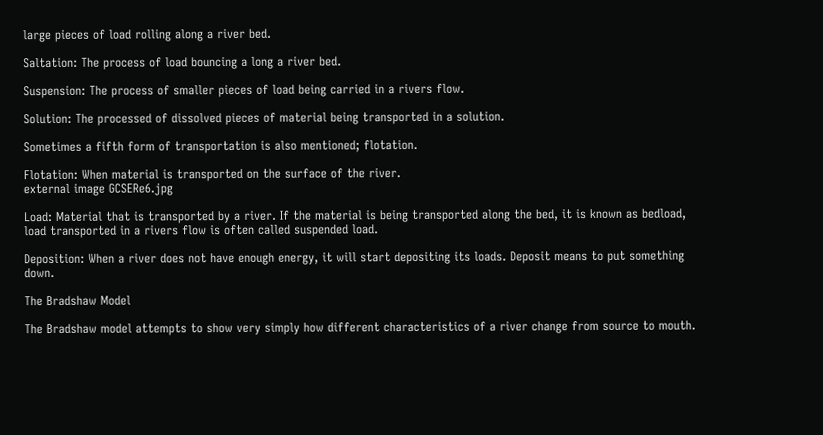large pieces of load rolling along a river bed.

Saltation: The process of load bouncing a long a river bed.

Suspension: The process of smaller pieces of load being carried in a rivers flow.

Solution: The processed of dissolved pieces of material being transported in a solution.

Sometimes a fifth form of transportation is also mentioned; flotation.

Flotation: When material is transported on the surface of the river.
external image GCSERe6.jpg

Load: Material that is transported by a river. If the material is being transported along the bed, it is known as bedload, load transported in a rivers flow is often called suspended load.

Deposition: When a river does not have enough energy, it will start depositing its loads. Deposit means to put something down.

The Bradshaw Model

The Bradshaw model attempts to show very simply how different characteristics of a river change from source to mouth.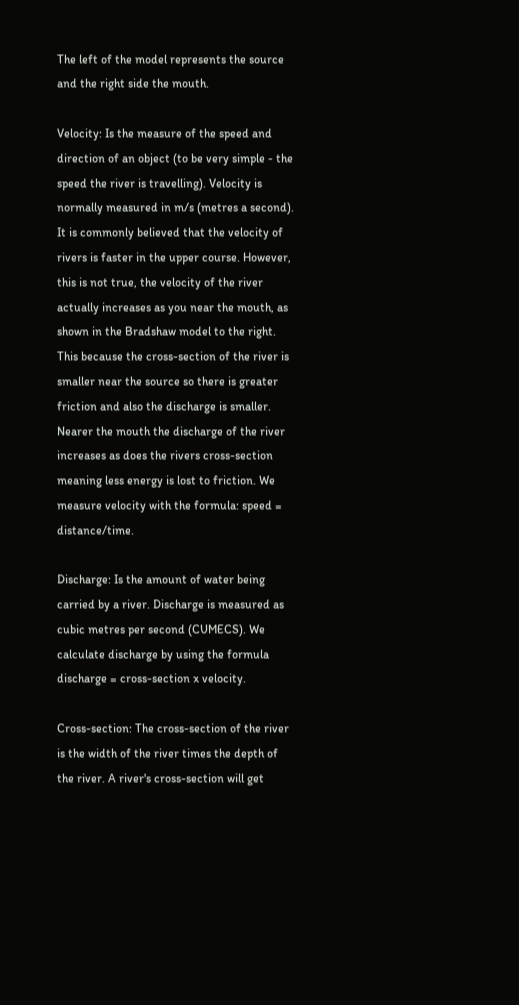The left of the model represents the source and the right side the mouth.

Velocity: Is the measure of the speed and direction of an object (to be very simple - the speed the river is travelling). Velocity is normally measured in m/s (metres a second). It is commonly believed that the velocity of rivers is faster in the upper course. However, this is not true, the velocity of the river actually increases as you near the mouth, as shown in the Bradshaw model to the right. This because the cross-section of the river is smaller near the source so there is greater friction and also the discharge is smaller. Nearer the mouth the discharge of the river increases as does the rivers cross-section meaning less energy is lost to friction. We measure velocity with the formula: speed = distance/time.

Discharge: Is the amount of water being carried by a river. Discharge is measured as cubic metres per second (CUMECS). We calculate discharge by using the formula discharge = cross-section x velocity.

Cross-section: The cross-section of the river is the width of the river times the depth of the river. A river's cross-section will get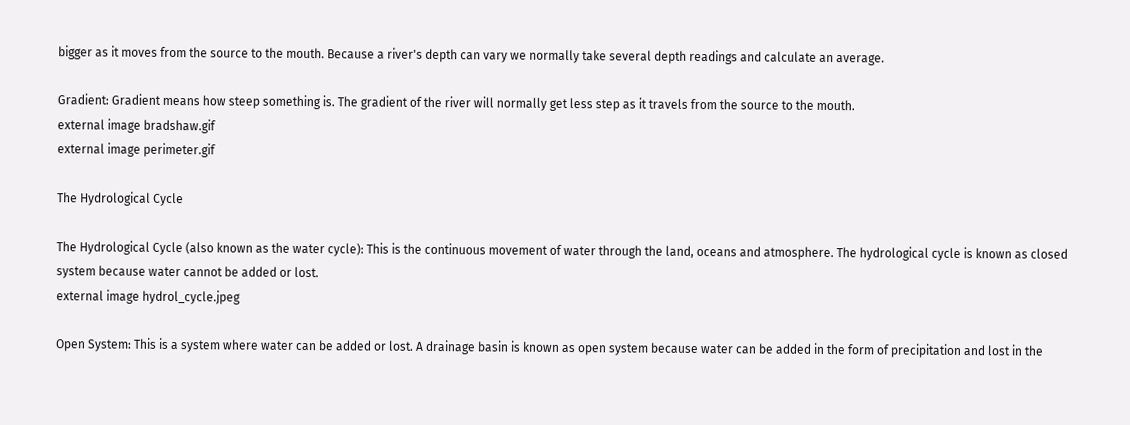bigger as it moves from the source to the mouth. Because a river's depth can vary we normally take several depth readings and calculate an average.

Gradient: Gradient means how steep something is. The gradient of the river will normally get less step as it travels from the source to the mouth.
external image bradshaw.gif
external image perimeter.gif

The Hydrological Cycle

The Hydrological Cycle (also known as the water cycle): This is the continuous movement of water through the land, oceans and atmosphere. The hydrological cycle is known as closed system because water cannot be added or lost.
external image hydrol_cycle.jpeg

Open System: This is a system where water can be added or lost. A drainage basin is known as open system because water can be added in the form of precipitation and lost in the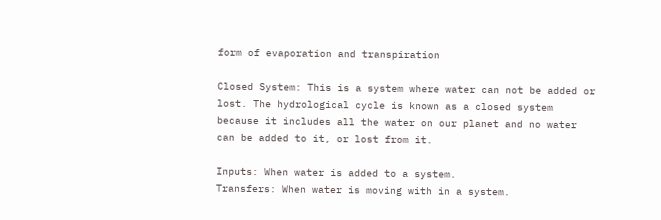form of evaporation and transpiration

Closed System: This is a system where water can not be added or lost. The hydrological cycle is known as a closed system because it includes all the water on our planet and no water can be added to it, or lost from it.

Inputs: When water is added to a system.
Transfers: When water is moving with in a system.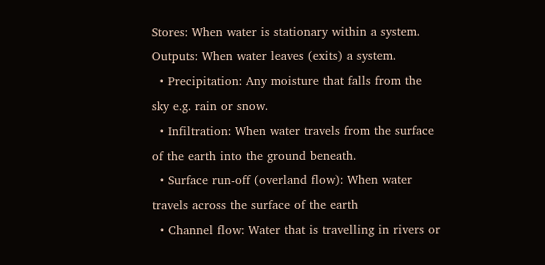Stores: When water is stationary within a system.
Outputs: When water leaves (exits) a system.
  • Precipitation: Any moisture that falls from the sky e.g. rain or snow.
  • Infiltration: When water travels from the surface of the earth into the ground beneath.
  • Surface run-off (overland flow): When water travels across the surface of the earth
  • Channel flow: Water that is travelling in rivers or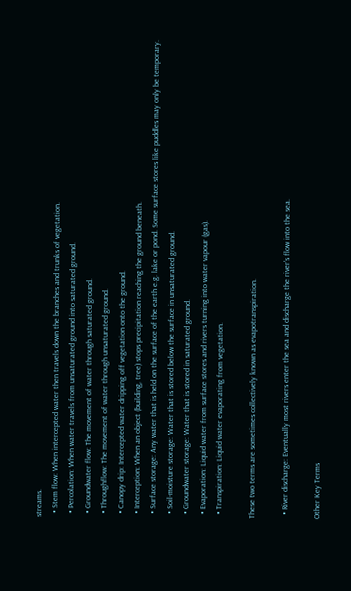streams.
  • Stem flow: When intercepted water then travels down the branches and trunks of vegetation.
  • Percolation: When water travels from unsaturated ground into saturated ground.
  • Groundwater flow: The movement of water through saturated ground.
  • Throughflow: The movement of water through unsaturated ground.
  • Canopy drip: Intercepted water dripping off vegetation onto the ground.
  • Interception: When an object (building, tree) stops precipitation reaching the ground beneath.
  • Surface storage: Any water that is held on the surface of the earth e.g. lake or pond. Some surface stores like puddles may only be temporary.
  • Soil-moisture storage: Water that is stored below the surface in unsaturated ground.
  • Groundwater storage: Water that is stored in saturated ground.
  • Evaporation: Liquid water from surface stores and rivers turning into water vapour (gas).
  • Transpiration: Liquid water evaporating from vegetation.

These two terms are sometimes collectively known as evapotranspiration.

  • River discharge: Eventually most rivers enter the sea and discharge the river's flow into the sea.

Other Key Terms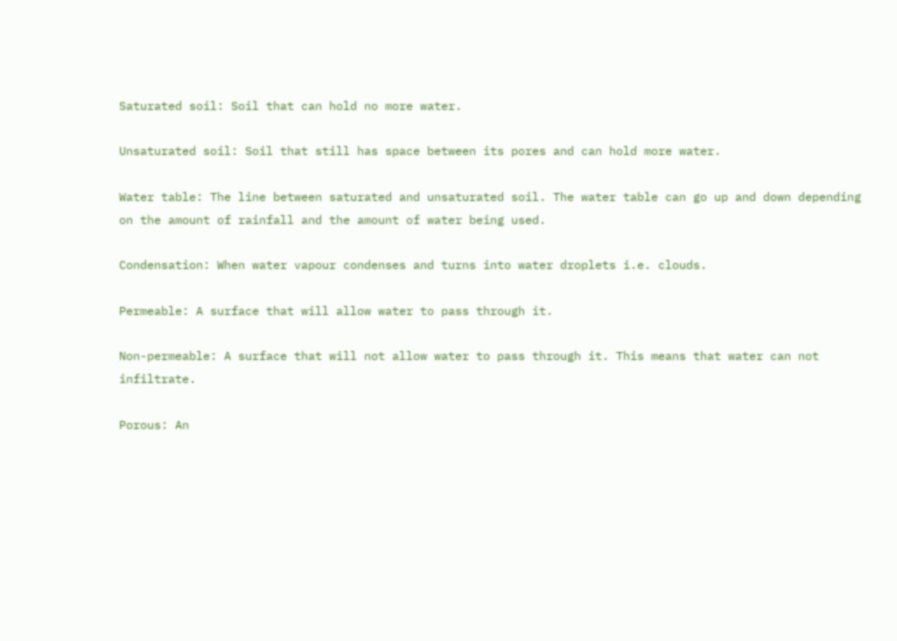Saturated soil: Soil that can hold no more water.

Unsaturated soil: Soil that still has space between its pores and can hold more water.

Water table: The line between saturated and unsaturated soil. The water table can go up and down depending on the amount of rainfall and the amount of water being used.

Condensation: When water vapour condenses and turns into water droplets i.e. clouds.

Permeable: A surface that will allow water to pass through it.

Non-permeable: A surface that will not allow water to pass through it. This means that water can not infiltrate.

Porous: An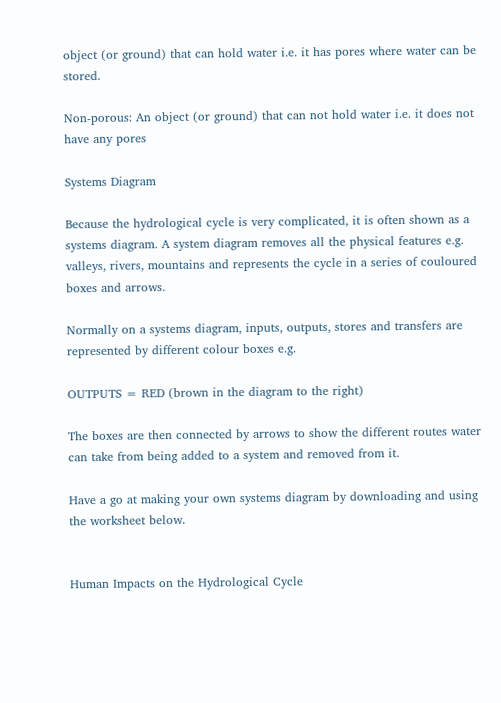object (or ground) that can hold water i.e. it has pores where water can be stored.

Non-porous: An object (or ground) that can not hold water i.e. it does not have any pores

Systems Diagram

Because the hydrological cycle is very complicated, it is often shown as a systems diagram. A system diagram removes all the physical features e.g. valleys, rivers, mountains and represents the cycle in a series of couloured boxes and arrows.

Normally on a systems diagram, inputs, outputs, stores and transfers are represented by different colour boxes e.g.

OUTPUTS = RED (brown in the diagram to the right)

The boxes are then connected by arrows to show the different routes water can take from being added to a system and removed from it.

Have a go at making your own systems diagram by downloading and using the worksheet below.


Human Impacts on the Hydrological Cycle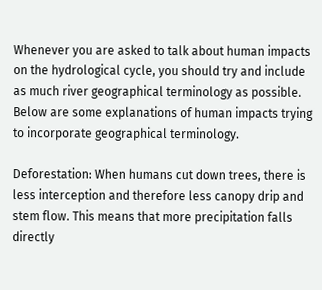Whenever you are asked to talk about human impacts on the hydrological cycle, you should try and include as much river geographical terminology as possible. Below are some explanations of human impacts trying to incorporate geographical terminology.

Deforestation: When humans cut down trees, there is less interception and therefore less canopy drip and stem flow. This means that more precipitation falls directly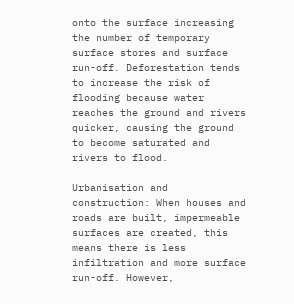onto the surface increasing the number of temporary surface stores and surface run-off. Deforestation tends to increase the risk of flooding because water reaches the ground and rivers quicker, causing the ground to become saturated and rivers to flood.

Urbanisation and construction: When houses and roads are built, impermeable surfaces are created, this means there is less infiltration and more surface run-off. However,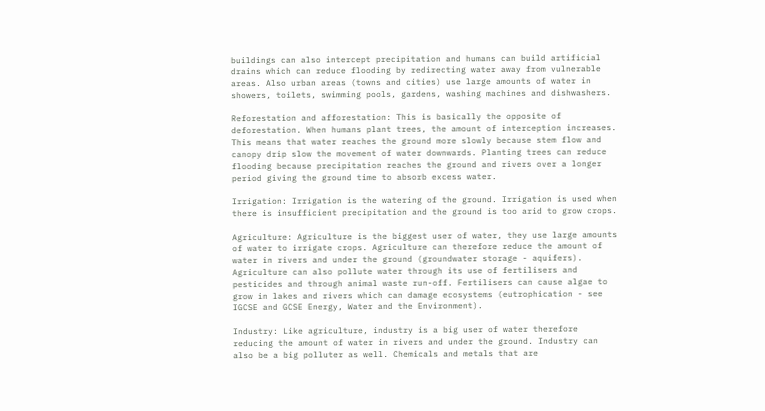buildings can also intercept precipitation and humans can build artificial drains which can reduce flooding by redirecting water away from vulnerable areas. Also urban areas (towns and cities) use large amounts of water in showers, toilets, swimming pools, gardens, washing machines and dishwashers.

Reforestation and afforestation: This is basically the opposite of deforestation. When humans plant trees, the amount of interception increases. This means that water reaches the ground more slowly because stem flow and canopy drip slow the movement of water downwards. Planting trees can reduce flooding because precipitation reaches the ground and rivers over a longer period giving the ground time to absorb excess water.

Irrigation: Irrigation is the watering of the ground. Irrigation is used when there is insufficient precipitation and the ground is too arid to grow crops.

Agriculture: Agriculture is the biggest user of water, they use large amounts of water to irrigate crops. Agriculture can therefore reduce the amount of water in rivers and under the ground (groundwater storage - aquifers). Agriculture can also pollute water through its use of fertilisers and pesticides and through animal waste run-off. Fertilisers can cause algae to grow in lakes and rivers which can damage ecosystems (eutrophication - see IGCSE and GCSE Energy, Water and the Environment).

Industry: Like agriculture, industry is a big user of water therefore reducing the amount of water in rivers and under the ground. Industry can also be a big polluter as well. Chemicals and metals that are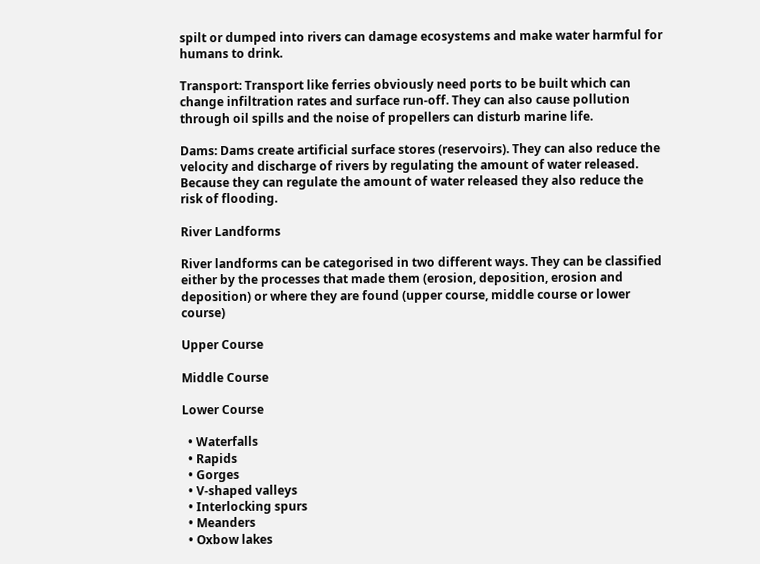spilt or dumped into rivers can damage ecosystems and make water harmful for humans to drink.

Transport: Transport like ferries obviously need ports to be built which can change infiltration rates and surface run-off. They can also cause pollution through oil spills and the noise of propellers can disturb marine life.

Dams: Dams create artificial surface stores (reservoirs). They can also reduce the velocity and discharge of rivers by regulating the amount of water released. Because they can regulate the amount of water released they also reduce the risk of flooding.

River Landforms

River landforms can be categorised in two different ways. They can be classified either by the processes that made them (erosion, deposition, erosion and deposition) or where they are found (upper course, middle course or lower course)

Upper Course

Middle Course

Lower Course

  • Waterfalls
  • Rapids
  • Gorges
  • V-shaped valleys
  • Interlocking spurs
  • Meanders
  • Oxbow lakes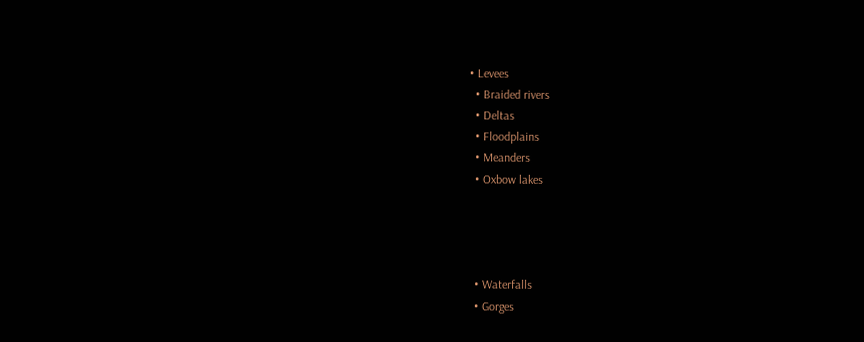• Levees
  • Braided rivers
  • Deltas
  • Floodplains
  • Meanders
  • Oxbow lakes




  • Waterfalls
  • Gorges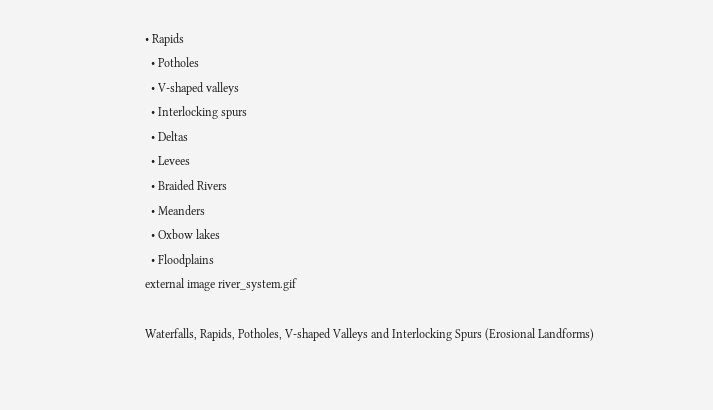• Rapids
  • Potholes
  • V-shaped valleys
  • Interlocking spurs
  • Deltas
  • Levees
  • Braided Rivers
  • Meanders
  • Oxbow lakes
  • Floodplains
external image river_system.gif

Waterfalls, Rapids, Potholes, V-shaped Valleys and Interlocking Spurs (Erosional Landforms)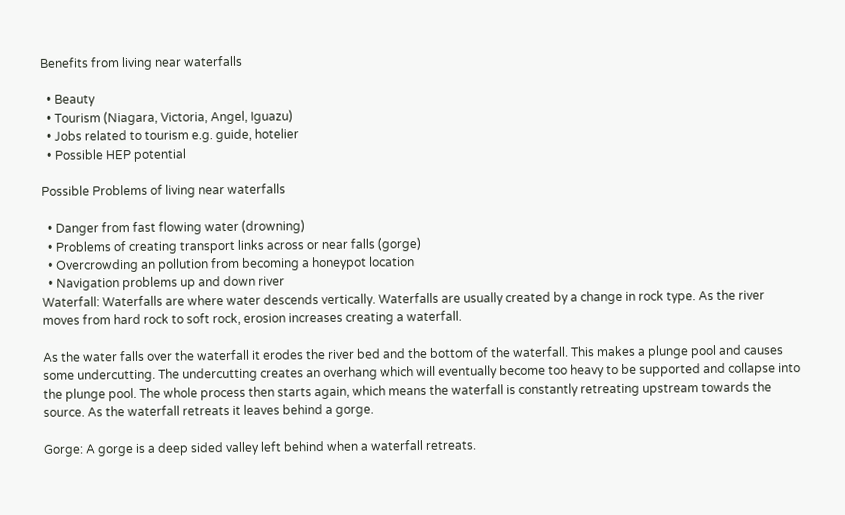Benefits from living near waterfalls

  • Beauty
  • Tourism (Niagara, Victoria, Angel, Iguazu)
  • Jobs related to tourism e.g. guide, hotelier
  • Possible HEP potential

Possible Problems of living near waterfalls

  • Danger from fast flowing water (drowning)
  • Problems of creating transport links across or near falls (gorge)
  • Overcrowding an pollution from becoming a honeypot location
  • Navigation problems up and down river
Waterfall: Waterfalls are where water descends vertically. Waterfalls are usually created by a change in rock type. As the river moves from hard rock to soft rock, erosion increases creating a waterfall.

As the water falls over the waterfall it erodes the river bed and the bottom of the waterfall. This makes a plunge pool and causes some undercutting. The undercutting creates an overhang which will eventually become too heavy to be supported and collapse into the plunge pool. The whole process then starts again, which means the waterfall is constantly retreating upstream towards the source. As the waterfall retreats it leaves behind a gorge.

Gorge: A gorge is a deep sided valley left behind when a waterfall retreats.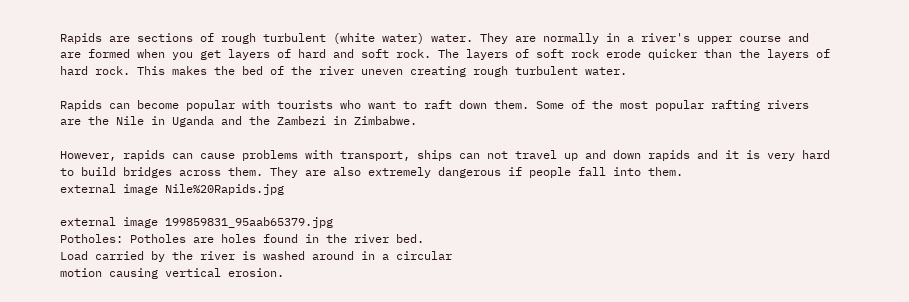Rapids are sections of rough turbulent (white water) water. They are normally in a river's upper course and are formed when you get layers of hard and soft rock. The layers of soft rock erode quicker than the layers of hard rock. This makes the bed of the river uneven creating rough turbulent water.

Rapids can become popular with tourists who want to raft down them. Some of the most popular rafting rivers are the Nile in Uganda and the Zambezi in Zimbabwe.

However, rapids can cause problems with transport, ships can not travel up and down rapids and it is very hard to build bridges across them. They are also extremely dangerous if people fall into them.
external image Nile%20Rapids.jpg

external image 199859831_95aab65379.jpg
Potholes: Potholes are holes found in the river bed.
Load carried by the river is washed around in a circular
motion causing vertical erosion.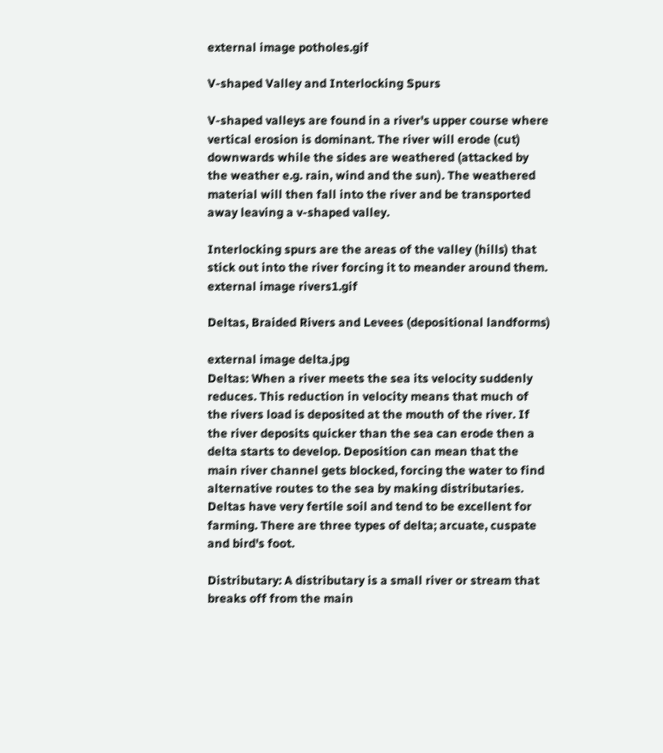external image potholes.gif

V-shaped Valley and Interlocking Spurs

V-shaped valleys are found in a river's upper course where vertical erosion is dominant. The river will erode (cut) downwards while the sides are weathered (attacked by the weather e.g. rain, wind and the sun). The weathered material will then fall into the river and be transported away leaving a v-shaped valley.

Interlocking spurs are the areas of the valley (hills) that stick out into the river forcing it to meander around them.
external image rivers1.gif

Deltas, Braided Rivers and Levees (depositional landforms)

external image delta.jpg
Deltas: When a river meets the sea its velocity suddenly reduces. This reduction in velocity means that much of the rivers load is deposited at the mouth of the river. If the river deposits quicker than the sea can erode then a delta starts to develop. Deposition can mean that the main river channel gets blocked, forcing the water to find alternative routes to the sea by making distributaries. Deltas have very fertile soil and tend to be excellent for farming. There are three types of delta; arcuate, cuspate and bird's foot.

Distributary: A distributary is a small river or stream that breaks off from the main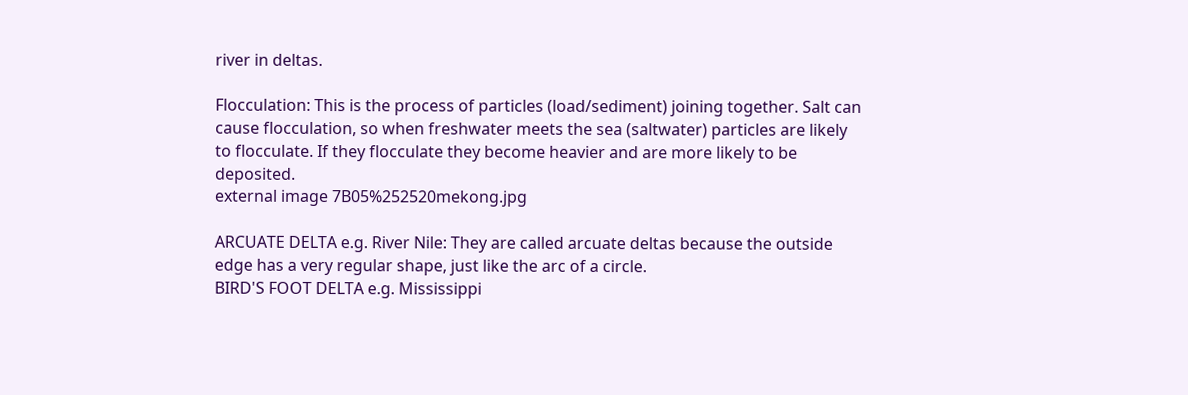river in deltas.

Flocculation: This is the process of particles (load/sediment) joining together. Salt can cause flocculation, so when freshwater meets the sea (saltwater) particles are likely to flocculate. If they flocculate they become heavier and are more likely to be deposited.
external image 7B05%252520mekong.jpg

ARCUATE DELTA e.g. River Nile: They are called arcuate deltas because the outside edge has a very regular shape, just like the arc of a circle.
BIRD'S FOOT DELTA e.g. Mississippi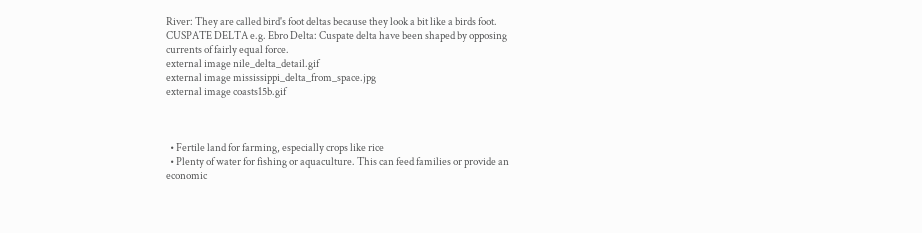River: They are called bird's foot deltas because they look a bit like a birds foot.
CUSPATE DELTA e.g. Ebro Delta: Cuspate delta have been shaped by opposing currents of fairly equal force.
external image nile_delta_detail.gif
external image mississippi_delta_from_space.jpg
external image coasts15b.gif



  • Fertile land for farming, especially crops like rice
  • Plenty of water for fishing or aquaculture. This can feed families or provide an economic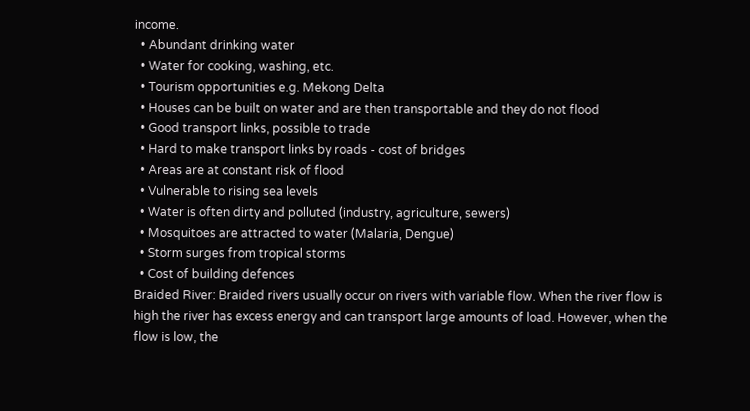income.
  • Abundant drinking water
  • Water for cooking, washing, etc.
  • Tourism opportunities e.g. Mekong Delta
  • Houses can be built on water and are then transportable and they do not flood
  • Good transport links, possible to trade
  • Hard to make transport links by roads - cost of bridges
  • Areas are at constant risk of flood
  • Vulnerable to rising sea levels
  • Water is often dirty and polluted (industry, agriculture, sewers)
  • Mosquitoes are attracted to water (Malaria, Dengue)
  • Storm surges from tropical storms
  • Cost of building defences
Braided River: Braided rivers usually occur on rivers with variable flow. When the river flow is high the river has excess energy and can transport large amounts of load. However, when the flow is low, the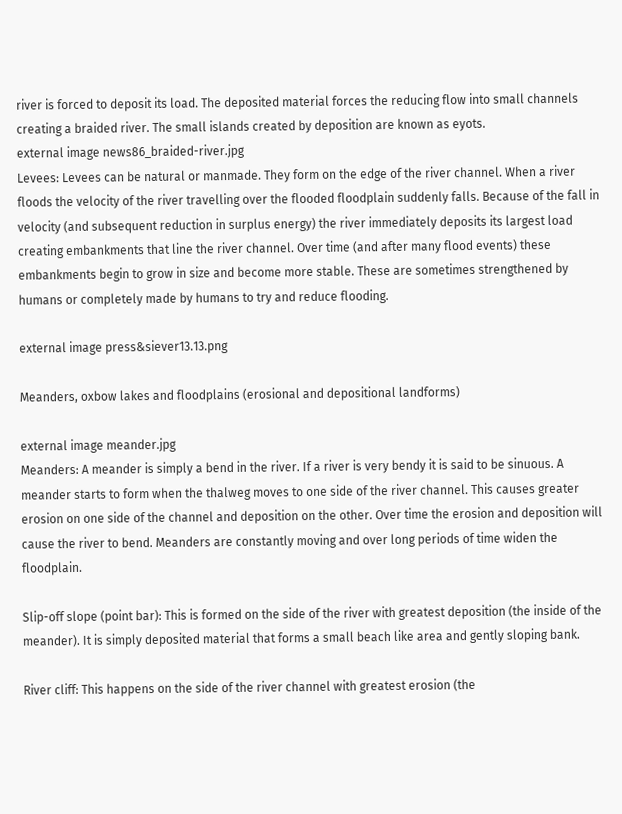river is forced to deposit its load. The deposited material forces the reducing flow into small channels creating a braided river. The small islands created by deposition are known as eyots.
external image news86_braided-river.jpg
Levees: Levees can be natural or manmade. They form on the edge of the river channel. When a river floods the velocity of the river travelling over the flooded floodplain suddenly falls. Because of the fall in velocity (and subsequent reduction in surplus energy) the river immediately deposits its largest load creating embankments that line the river channel. Over time (and after many flood events) these embankments begin to grow in size and become more stable. These are sometimes strengthened by humans or completely made by humans to try and reduce flooding.

external image press&siever13.13.png

Meanders, oxbow lakes and floodplains (erosional and depositional landforms)

external image meander.jpg
Meanders: A meander is simply a bend in the river. If a river is very bendy it is said to be sinuous. A meander starts to form when the thalweg moves to one side of the river channel. This causes greater erosion on one side of the channel and deposition on the other. Over time the erosion and deposition will cause the river to bend. Meanders are constantly moving and over long periods of time widen the floodplain.

Slip-off slope (point bar): This is formed on the side of the river with greatest deposition (the inside of the meander). It is simply deposited material that forms a small beach like area and gently sloping bank.

River cliff: This happens on the side of the river channel with greatest erosion (the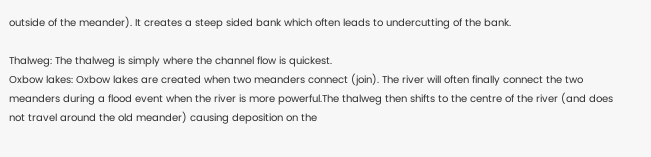outside of the meander). It creates a steep sided bank which often leads to undercutting of the bank.

Thalweg: The thalweg is simply where the channel flow is quickest.
Oxbow lakes: Oxbow lakes are created when two meanders connect (join). The river will often finally connect the two meanders during a flood event when the river is more powerful.The thalweg then shifts to the centre of the river (and does not travel around the old meander) causing deposition on the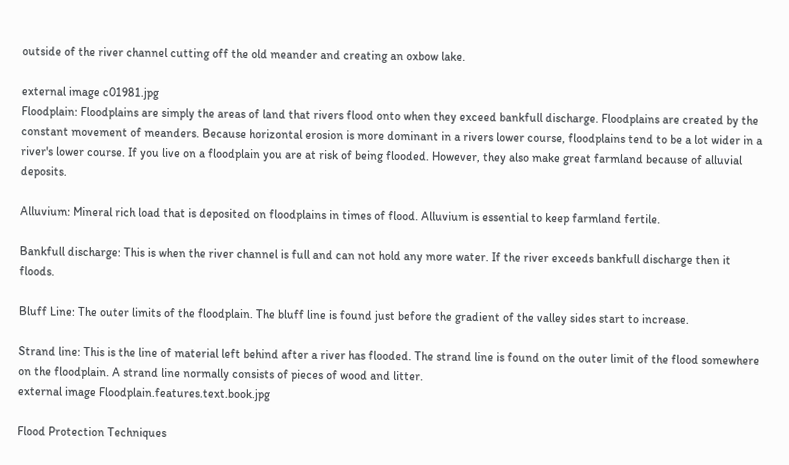outside of the river channel cutting off the old meander and creating an oxbow lake.

external image c01981.jpg
Floodplain: Floodplains are simply the areas of land that rivers flood onto when they exceed bankfull discharge. Floodplains are created by the constant movement of meanders. Because horizontal erosion is more dominant in a rivers lower course, floodplains tend to be a lot wider in a river's lower course. If you live on a floodplain you are at risk of being flooded. However, they also make great farmland because of alluvial deposits.

Alluvium: Mineral rich load that is deposited on floodplains in times of flood. Alluvium is essential to keep farmland fertile.

Bankfull discharge: This is when the river channel is full and can not hold any more water. If the river exceeds bankfull discharge then it floods.

Bluff Line: The outer limits of the floodplain. The bluff line is found just before the gradient of the valley sides start to increase.

Strand line: This is the line of material left behind after a river has flooded. The strand line is found on the outer limit of the flood somewhere on the floodplain. A strand line normally consists of pieces of wood and litter.
external image Floodplain.features.text.book.jpg

Flood Protection Techniques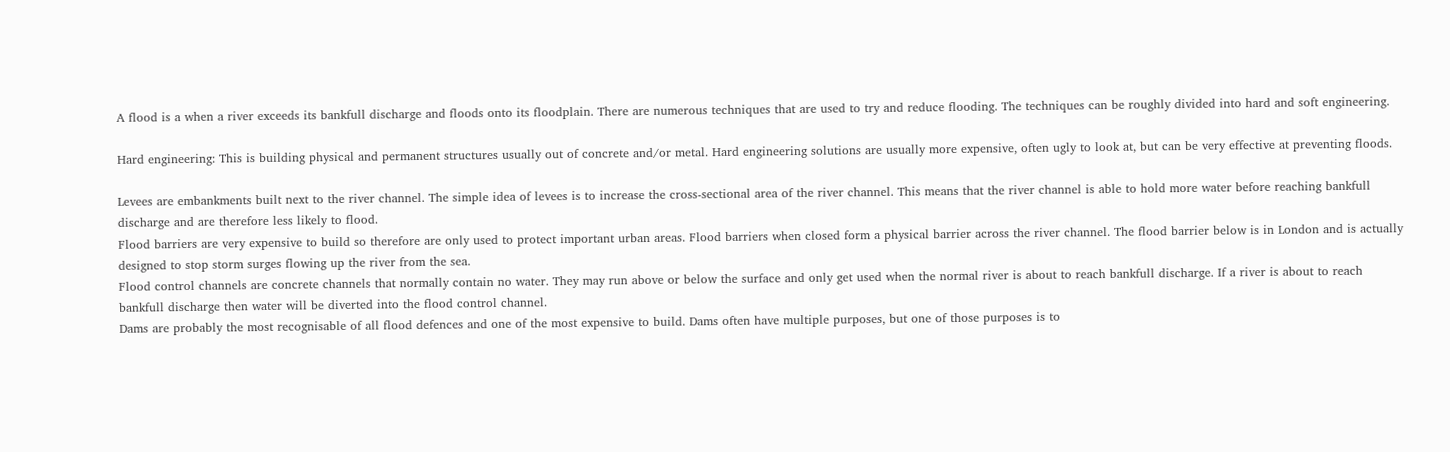A flood is a when a river exceeds its bankfull discharge and floods onto its floodplain. There are numerous techniques that are used to try and reduce flooding. The techniques can be roughly divided into hard and soft engineering.

Hard engineering: This is building physical and permanent structures usually out of concrete and/or metal. Hard engineering solutions are usually more expensive, often ugly to look at, but can be very effective at preventing floods.

Levees are embankments built next to the river channel. The simple idea of levees is to increase the cross-sectional area of the river channel. This means that the river channel is able to hold more water before reaching bankfull discharge and are therefore less likely to flood.
Flood barriers are very expensive to build so therefore are only used to protect important urban areas. Flood barriers when closed form a physical barrier across the river channel. The flood barrier below is in London and is actually designed to stop storm surges flowing up the river from the sea.
Flood control channels are concrete channels that normally contain no water. They may run above or below the surface and only get used when the normal river is about to reach bankfull discharge. If a river is about to reach bankfull discharge then water will be diverted into the flood control channel.
Dams are probably the most recognisable of all flood defences and one of the most expensive to build. Dams often have multiple purposes, but one of those purposes is to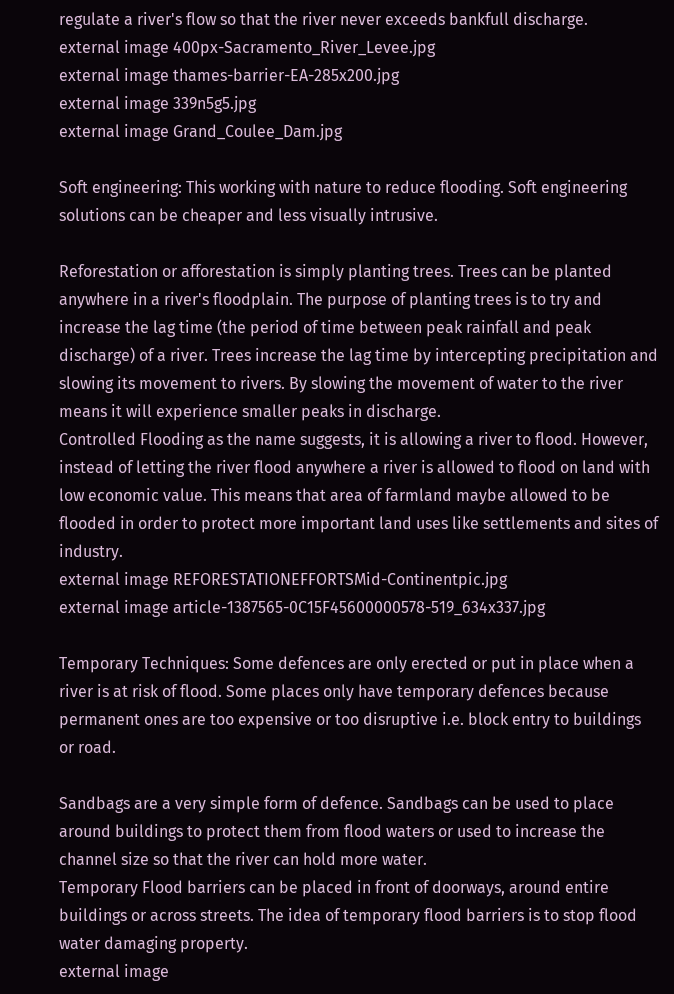regulate a river's flow so that the river never exceeds bankfull discharge.
external image 400px-Sacramento_River_Levee.jpg
external image thames-barrier-EA-285x200.jpg
external image 339n5g5.jpg
external image Grand_Coulee_Dam.jpg

Soft engineering: This working with nature to reduce flooding. Soft engineering solutions can be cheaper and less visually intrusive.

Reforestation or afforestation is simply planting trees. Trees can be planted anywhere in a river's floodplain. The purpose of planting trees is to try and increase the lag time (the period of time between peak rainfall and peak discharge) of a river. Trees increase the lag time by intercepting precipitation and slowing its movement to rivers. By slowing the movement of water to the river means it will experience smaller peaks in discharge.
Controlled Flooding as the name suggests, it is allowing a river to flood. However, instead of letting the river flood anywhere a river is allowed to flood on land with low economic value. This means that area of farmland maybe allowed to be flooded in order to protect more important land uses like settlements and sites of industry.
external image REFORESTATIONEFFORTSMid-Continentpic.jpg
external image article-1387565-0C15F45600000578-519_634x337.jpg

Temporary Techniques: Some defences are only erected or put in place when a river is at risk of flood. Some places only have temporary defences because permanent ones are too expensive or too disruptive i.e. block entry to buildings or road.

Sandbags are a very simple form of defence. Sandbags can be used to place around buildings to protect them from flood waters or used to increase the channel size so that the river can hold more water.
Temporary Flood barriers can be placed in front of doorways, around entire buildings or across streets. The idea of temporary flood barriers is to stop flood water damaging property.
external image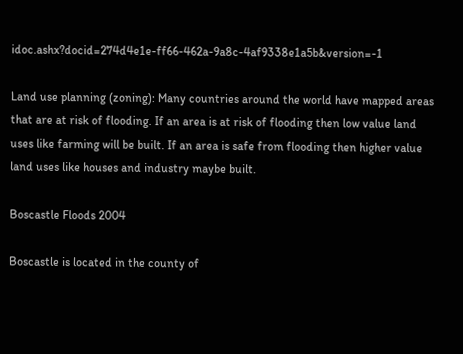idoc.ashx?docid=274d4e1e-ff66-462a-9a8c-4af9338e1a5b&version=-1

Land use planning (zoning): Many countries around the world have mapped areas that are at risk of flooding. If an area is at risk of flooding then low value land uses like farming will be built. If an area is safe from flooding then higher value land uses like houses and industry maybe built.

Boscastle Floods 2004

Boscastle is located in the county of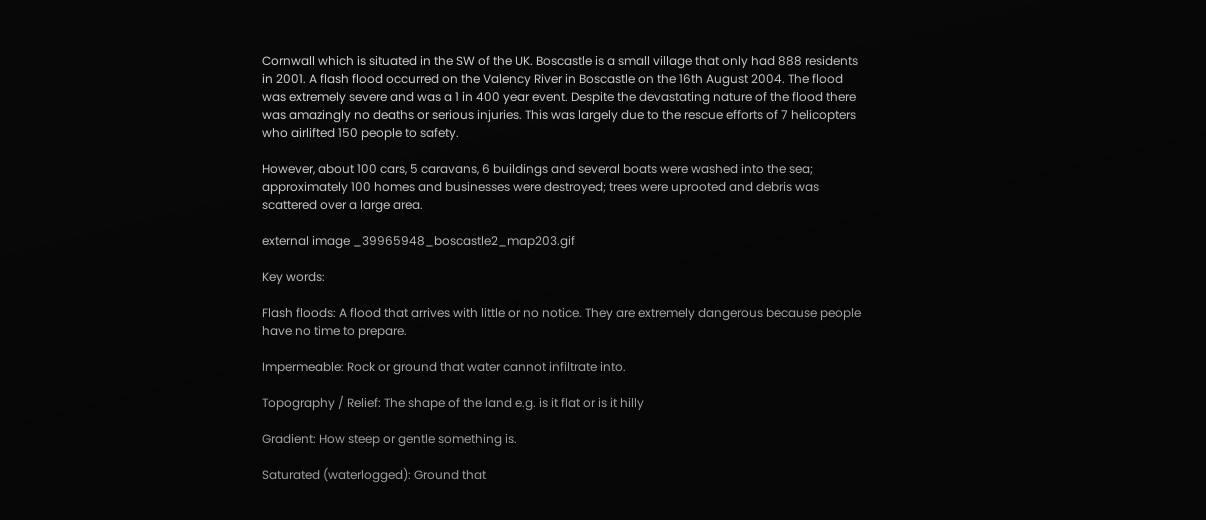Cornwall which is situated in the SW of the UK. Boscastle is a small village that only had 888 residents in 2001. A flash flood occurred on the Valency River in Boscastle on the 16th August 2004. The flood was extremely severe and was a 1 in 400 year event. Despite the devastating nature of the flood there was amazingly no deaths or serious injuries. This was largely due to the rescue efforts of 7 helicopters who airlifted 150 people to safety.

However, about 100 cars, 5 caravans, 6 buildings and several boats were washed into the sea; approximately 100 homes and businesses were destroyed; trees were uprooted and debris was scattered over a large area.

external image _39965948_boscastle2_map203.gif

Key words:

Flash floods: A flood that arrives with little or no notice. They are extremely dangerous because people have no time to prepare.

Impermeable: Rock or ground that water cannot infiltrate into.

Topography / Relief: The shape of the land e.g. is it flat or is it hilly

Gradient: How steep or gentle something is.

Saturated (waterlogged): Ground that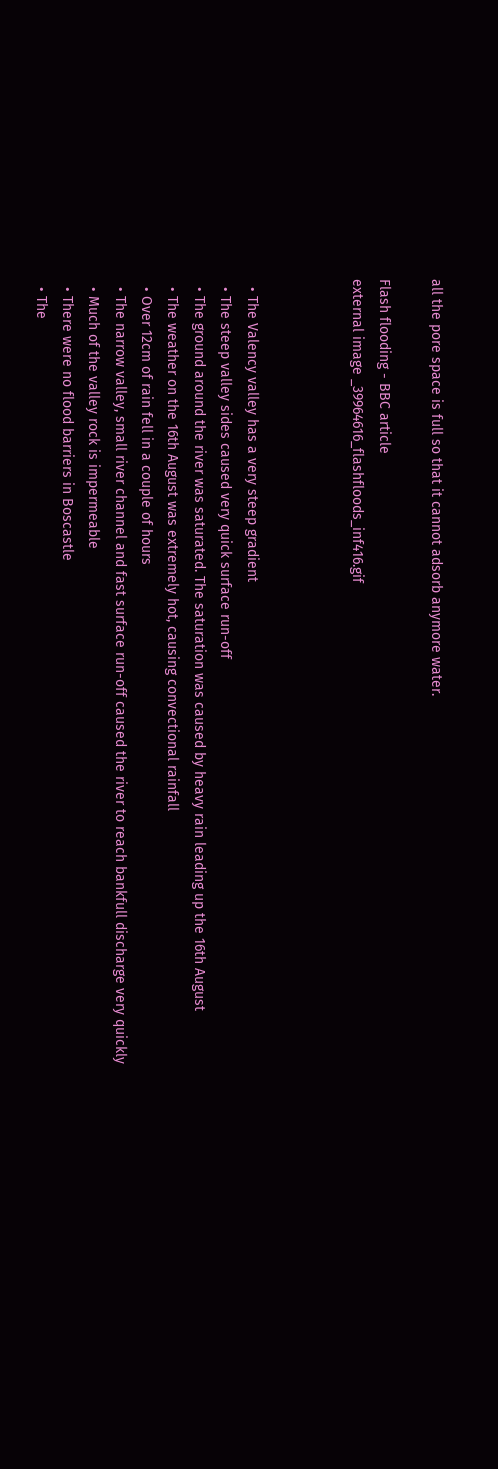all the pore space is full so that it cannot adsorb anymore water.

Flash flooding - BBC article
external image _39964616_flashfloods_inf416.gif



  • The Valency valley has a very steep gradient
  • The steep valley sides caused very quick surface run-off
  • The ground around the river was saturated. The saturation was caused by heavy rain leading up the 16th August
  • The weather on the 16th August was extremely hot, causing convectional rainfall
  • Over 12cm of rain fell in a couple of hours
  • The narrow valley, small river channel and fast surface run-off caused the river to reach bankfull discharge very quickly
  • Much of the valley rock is impermeable
  • There were no flood barriers in Boscastle
  • The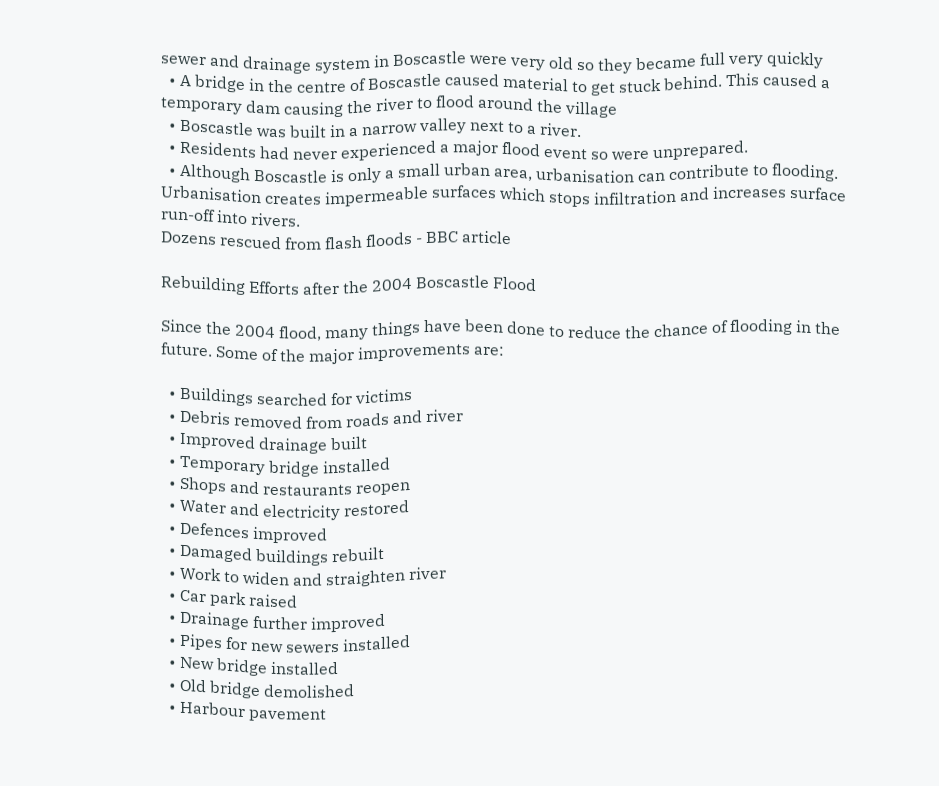sewer and drainage system in Boscastle were very old so they became full very quickly
  • A bridge in the centre of Boscastle caused material to get stuck behind. This caused a temporary dam causing the river to flood around the village
  • Boscastle was built in a narrow valley next to a river.
  • Residents had never experienced a major flood event so were unprepared.
  • Although Boscastle is only a small urban area, urbanisation can contribute to flooding. Urbanisation creates impermeable surfaces which stops infiltration and increases surface run-off into rivers.
Dozens rescued from flash floods - BBC article

Rebuilding Efforts after the 2004 Boscastle Flood

Since the 2004 flood, many things have been done to reduce the chance of flooding in the future. Some of the major improvements are:

  • Buildings searched for victims
  • Debris removed from roads and river
  • Improved drainage built
  • Temporary bridge installed
  • Shops and restaurants reopen
  • Water and electricity restored
  • Defences improved
  • Damaged buildings rebuilt
  • Work to widen and straighten river
  • Car park raised
  • Drainage further improved
  • Pipes for new sewers installed
  • New bridge installed
  • Old bridge demolished
  • Harbour pavement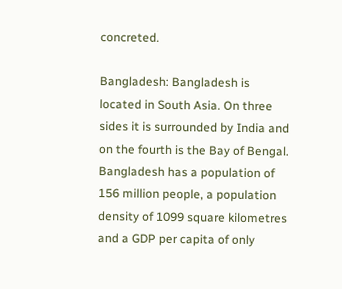concreted.

Bangladesh: Bangladesh is located in South Asia. On three sides it is surrounded by India and on the fourth is the Bay of Bengal. Bangladesh has a population of 156 million people, a population density of 1099 square kilometres and a GDP per capita of only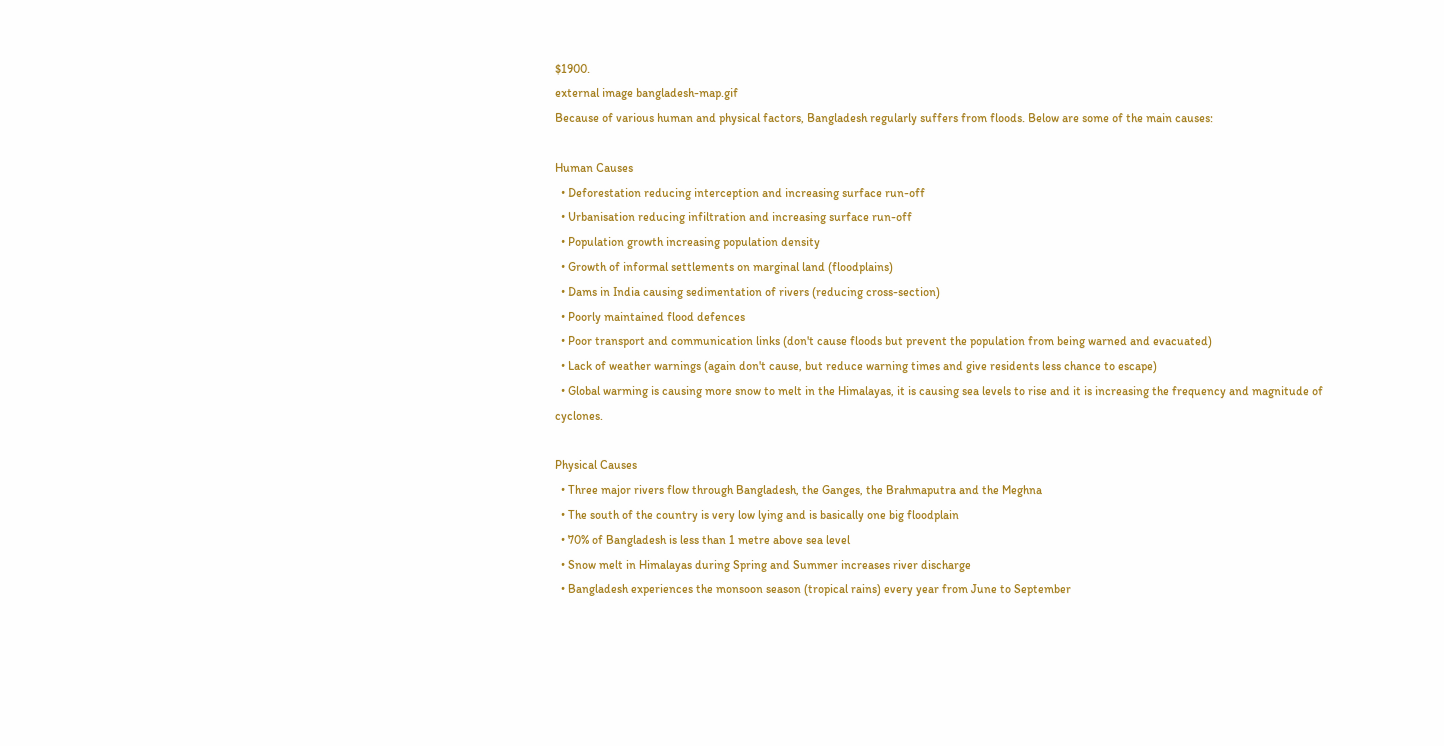$1900.
external image bangladesh-map.gif
Because of various human and physical factors, Bangladesh regularly suffers from floods. Below are some of the main causes:

Human Causes
  • Deforestation reducing interception and increasing surface run-off
  • Urbanisation reducing infiltration and increasing surface run-off
  • Population growth increasing population density
  • Growth of informal settlements on marginal land (floodplains)
  • Dams in India causing sedimentation of rivers (reducing cross-section)
  • Poorly maintained flood defences
  • Poor transport and communication links (don't cause floods but prevent the population from being warned and evacuated)
  • Lack of weather warnings (again don't cause, but reduce warning times and give residents less chance to escape)
  • Global warming is causing more snow to melt in the Himalayas, it is causing sea levels to rise and it is increasing the frequency and magnitude of cyclones.

Physical Causes
  • Three major rivers flow through Bangladesh, the Ganges, the Brahmaputra and the Meghna
  • The south of the country is very low lying and is basically one big floodplain
  • 70% of Bangladesh is less than 1 metre above sea level
  • Snow melt in Himalayas during Spring and Summer increases river discharge
  • Bangladesh experiences the monsoon season (tropical rains) every year from June to September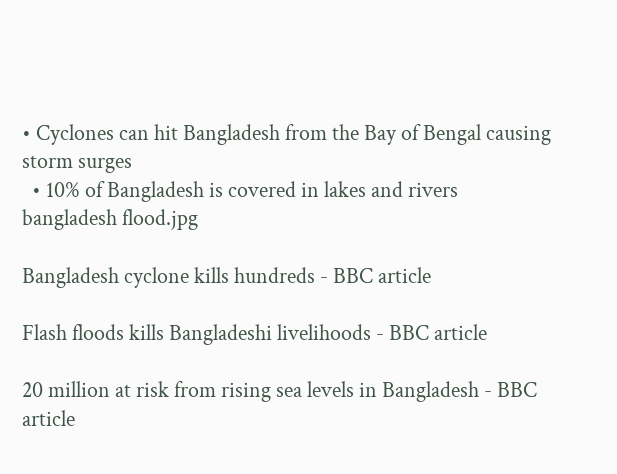• Cyclones can hit Bangladesh from the Bay of Bengal causing storm surges
  • 10% of Bangladesh is covered in lakes and rivers
bangladesh flood.jpg

Bangladesh cyclone kills hundreds - BBC article

Flash floods kills Bangladeshi livelihoods - BBC article

20 million at risk from rising sea levels in Bangladesh - BBC article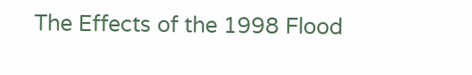The Effects of the 1998 Flood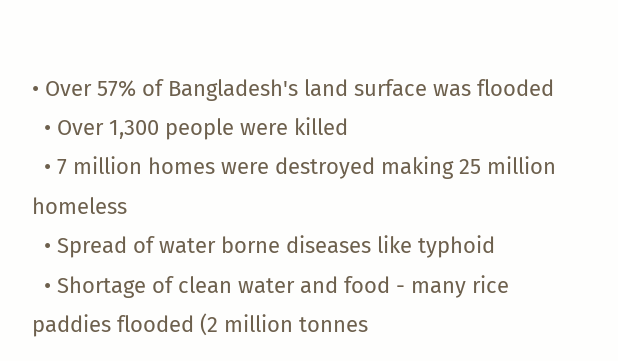• Over 57% of Bangladesh's land surface was flooded
  • Over 1,300 people were killed
  • 7 million homes were destroyed making 25 million homeless
  • Spread of water borne diseases like typhoid
  • Shortage of clean water and food - many rice paddies flooded (2 million tonnes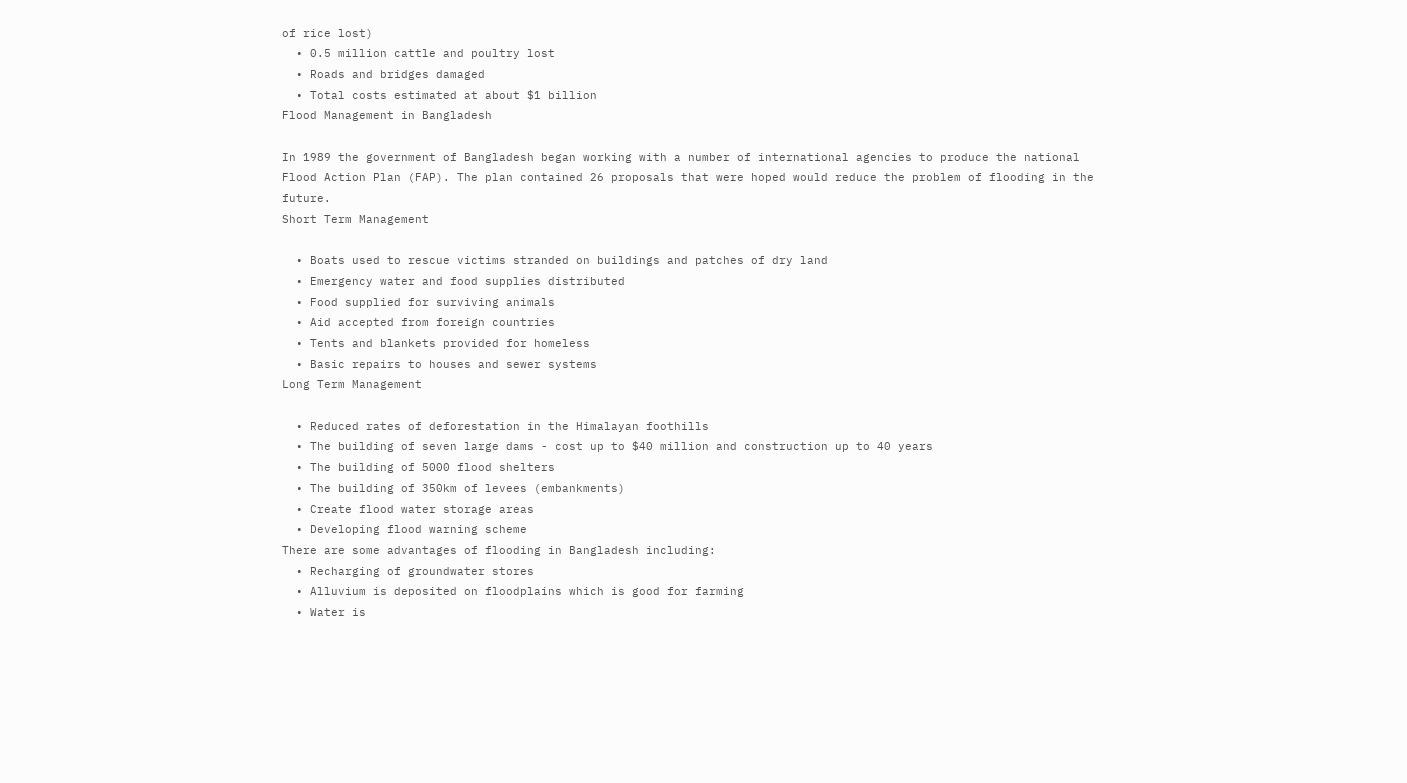of rice lost)
  • 0.5 million cattle and poultry lost
  • Roads and bridges damaged
  • Total costs estimated at about $1 billion
Flood Management in Bangladesh

In 1989 the government of Bangladesh began working with a number of international agencies to produce the national Flood Action Plan (FAP). The plan contained 26 proposals that were hoped would reduce the problem of flooding in the future.
Short Term Management

  • Boats used to rescue victims stranded on buildings and patches of dry land
  • Emergency water and food supplies distributed
  • Food supplied for surviving animals
  • Aid accepted from foreign countries
  • Tents and blankets provided for homeless
  • Basic repairs to houses and sewer systems
Long Term Management

  • Reduced rates of deforestation in the Himalayan foothills
  • The building of seven large dams - cost up to $40 million and construction up to 40 years
  • The building of 5000 flood shelters
  • The building of 350km of levees (embankments)
  • Create flood water storage areas
  • Developing flood warning scheme
There are some advantages of flooding in Bangladesh including:
  • Recharging of groundwater stores
  • Alluvium is deposited on floodplains which is good for farming
  • Water is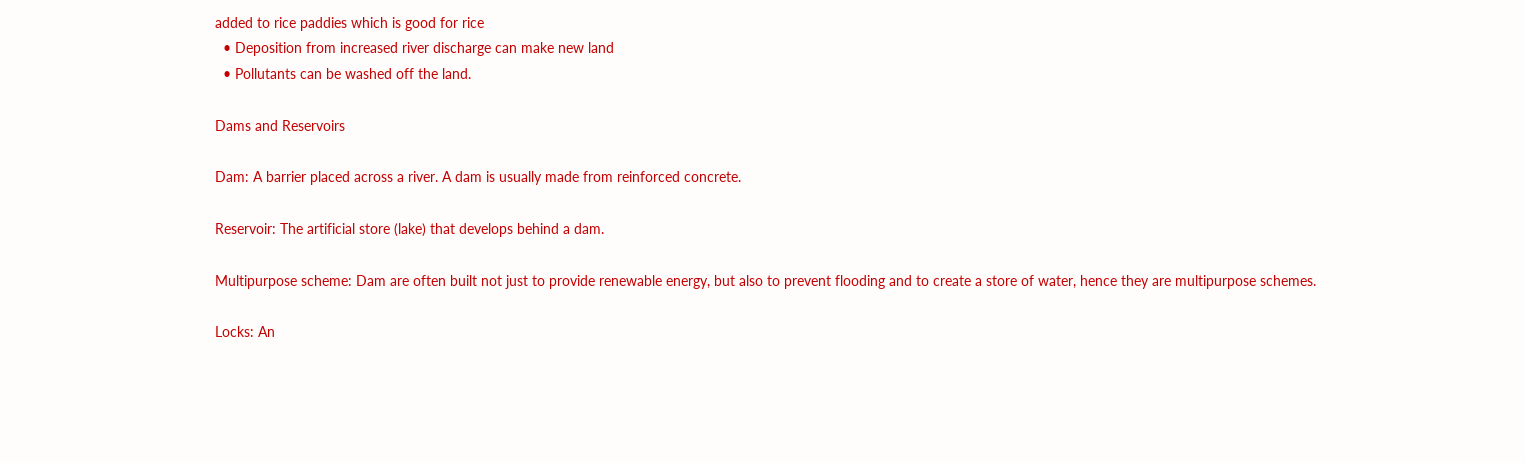added to rice paddies which is good for rice
  • Deposition from increased river discharge can make new land
  • Pollutants can be washed off the land.

Dams and Reservoirs

Dam: A barrier placed across a river. A dam is usually made from reinforced concrete.

Reservoir: The artificial store (lake) that develops behind a dam.

Multipurpose scheme: Dam are often built not just to provide renewable energy, but also to prevent flooding and to create a store of water, hence they are multipurpose schemes.

Locks: An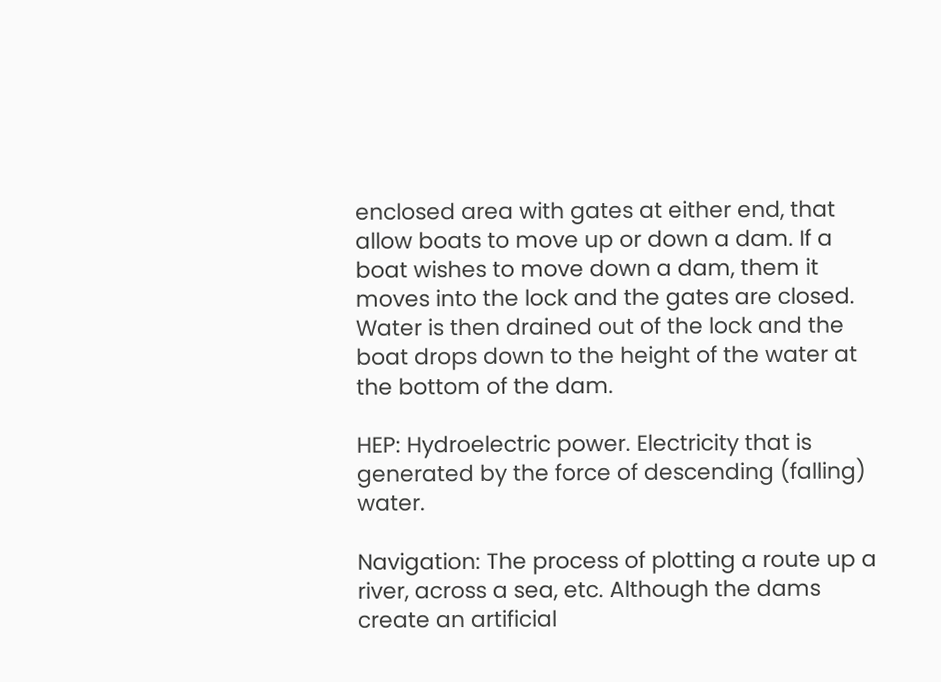enclosed area with gates at either end, that allow boats to move up or down a dam. If a boat wishes to move down a dam, them it moves into the lock and the gates are closed. Water is then drained out of the lock and the boat drops down to the height of the water at the bottom of the dam.

HEP: Hydroelectric power. Electricity that is generated by the force of descending (falling) water.

Navigation: The process of plotting a route up a river, across a sea, etc. Although the dams create an artificial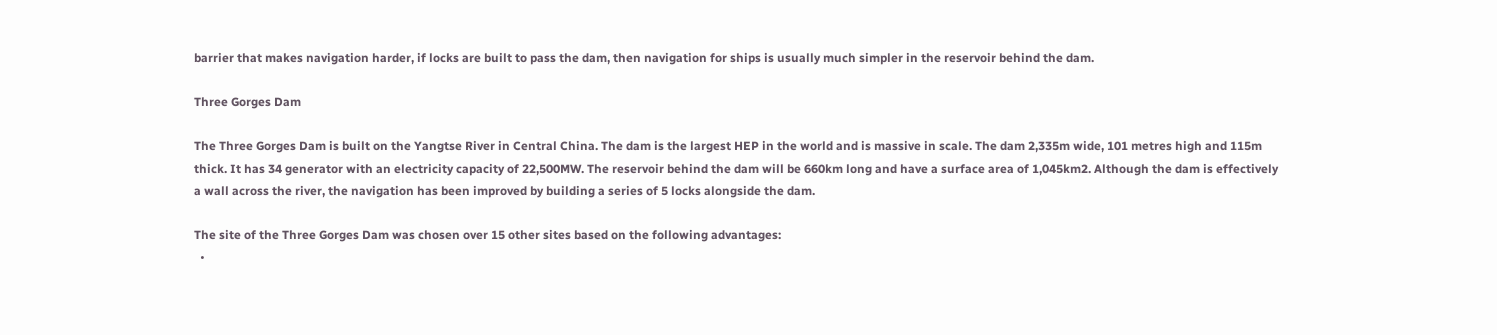barrier that makes navigation harder, if locks are built to pass the dam, then navigation for ships is usually much simpler in the reservoir behind the dam.

Three Gorges Dam

The Three Gorges Dam is built on the Yangtse River in Central China. The dam is the largest HEP in the world and is massive in scale. The dam 2,335m wide, 101 metres high and 115m thick. It has 34 generator with an electricity capacity of 22,500MW. The reservoir behind the dam will be 660km long and have a surface area of 1,045km2. Although the dam is effectively a wall across the river, the navigation has been improved by building a series of 5 locks alongside the dam.

The site of the Three Gorges Dam was chosen over 15 other sites based on the following advantages:
  •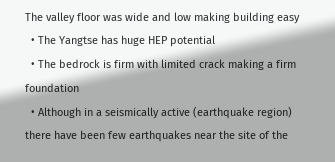The valley floor was wide and low making building easy
  • The Yangtse has huge HEP potential
  • The bedrock is firm with limited crack making a firm foundation
  • Although in a seismically active (earthquake region) there have been few earthquakes near the site of the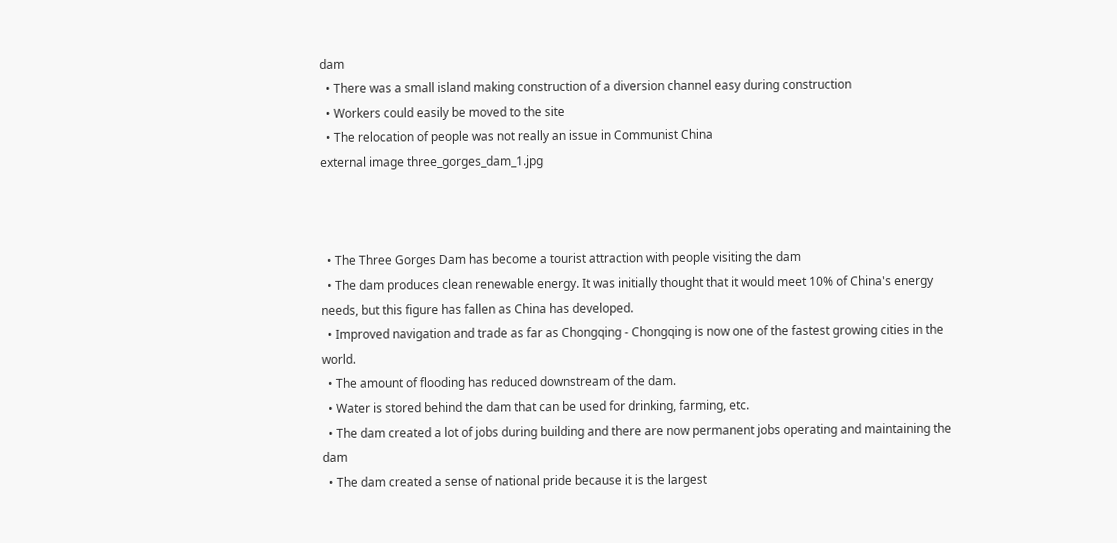dam
  • There was a small island making construction of a diversion channel easy during construction
  • Workers could easily be moved to the site
  • The relocation of people was not really an issue in Communist China
external image three_gorges_dam_1.jpg



  • The Three Gorges Dam has become a tourist attraction with people visiting the dam
  • The dam produces clean renewable energy. It was initially thought that it would meet 10% of China's energy needs, but this figure has fallen as China has developed.
  • Improved navigation and trade as far as Chongqing - Chongqing is now one of the fastest growing cities in the world.
  • The amount of flooding has reduced downstream of the dam.
  • Water is stored behind the dam that can be used for drinking, farming, etc.
  • The dam created a lot of jobs during building and there are now permanent jobs operating and maintaining the dam
  • The dam created a sense of national pride because it is the largest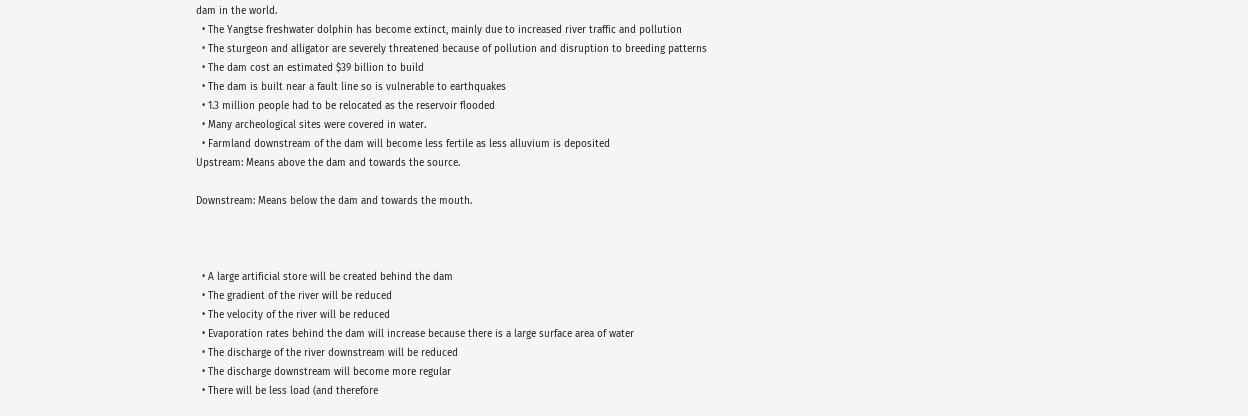dam in the world.
  • The Yangtse freshwater dolphin has become extinct, mainly due to increased river traffic and pollution
  • The sturgeon and alligator are severely threatened because of pollution and disruption to breeding patterns
  • The dam cost an estimated $39 billion to build
  • The dam is built near a fault line so is vulnerable to earthquakes
  • 1.3 million people had to be relocated as the reservoir flooded
  • Many archeological sites were covered in water.
  • Farmland downstream of the dam will become less fertile as less alluvium is deposited
Upstream: Means above the dam and towards the source.

Downstream: Means below the dam and towards the mouth.



  • A large artificial store will be created behind the dam
  • The gradient of the river will be reduced
  • The velocity of the river will be reduced
  • Evaporation rates behind the dam will increase because there is a large surface area of water
  • The discharge of the river downstream will be reduced
  • The discharge downstream will become more regular
  • There will be less load (and therefore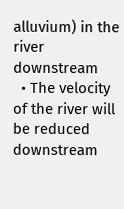alluvium) in the river downstream
  • The velocity of the river will be reduced downstream